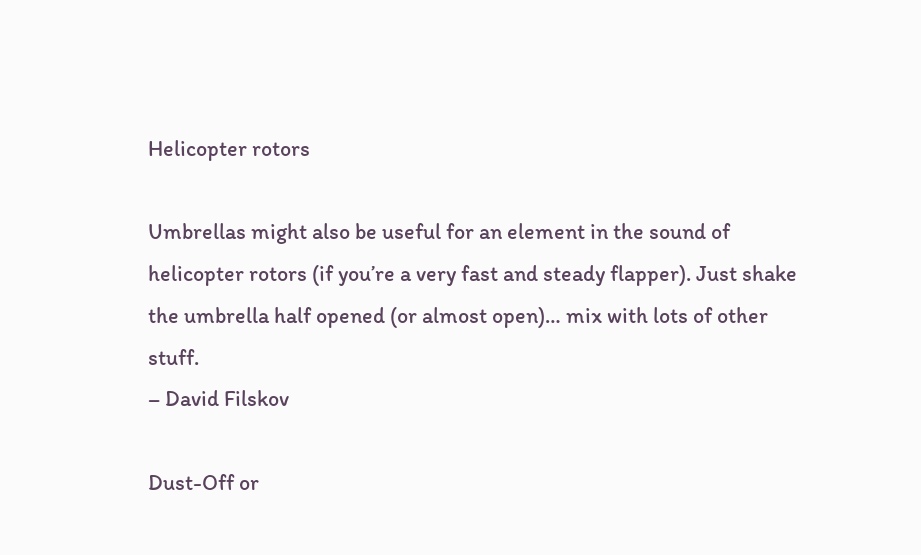Helicopter rotors

Umbrellas might also be useful for an element in the sound of helicopter rotors (if you’re a very fast and steady flapper). Just shake the umbrella half opened (or almost open)… mix with lots of other stuff.
– David Filskov

Dust-Off or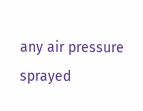any air pressure sprayed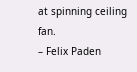at spinning ceiling fan.
– Felix Paden